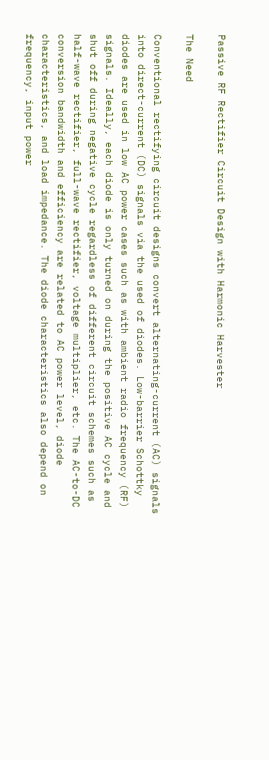Passive RF Rectifier Circuit Design with Harmonic Harvester

The Need

Conventional rectifying circuit designs convert alternating-current (AC) signals into direct-current (DC) signals via the used of diodes. Low-barrier Schottky diodes are used in low AC power cases such as with ambient radio frequency (RF) signals. Ideally, each diode is only turned on during the positive AC cycle and shut off during negative cycle regardless of different circuit schemes such as half-wave rectifier, full-wave rectifier, voltage multiplier, etc. The AC-to-DC conversion bandwidth and efficiency are related to AC power level, diode characteristics, and load impedance. The diode characteristics also depend on frequency, input power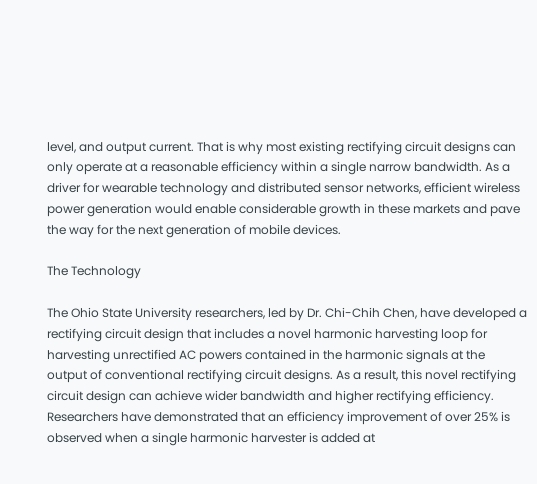level, and output current. That is why most existing rectifying circuit designs can only operate at a reasonable efficiency within a single narrow bandwidth. As a driver for wearable technology and distributed sensor networks, efficient wireless power generation would enable considerable growth in these markets and pave the way for the next generation of mobile devices.

The Technology

The Ohio State University researchers, led by Dr. Chi-Chih Chen, have developed a rectifying circuit design that includes a novel harmonic harvesting loop for harvesting unrectified AC powers contained in the harmonic signals at the output of conventional rectifying circuit designs. As a result, this novel rectifying circuit design can achieve wider bandwidth and higher rectifying efficiency. Researchers have demonstrated that an efficiency improvement of over 25% is observed when a single harmonic harvester is added at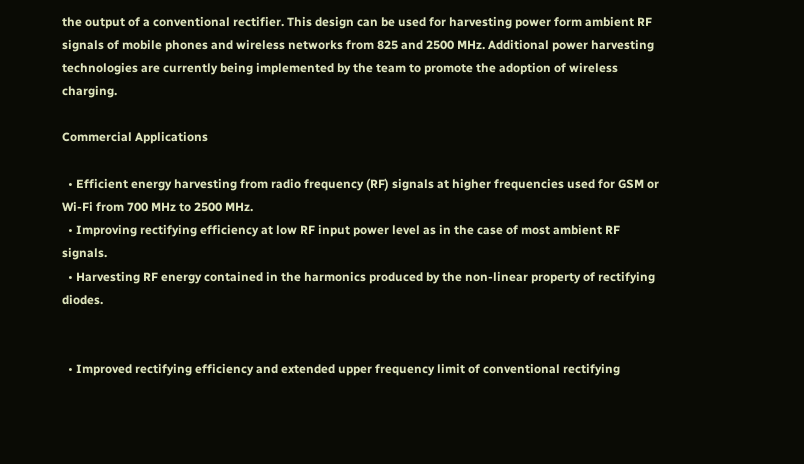the output of a conventional rectifier. This design can be used for harvesting power form ambient RF signals of mobile phones and wireless networks from 825 and 2500 MHz. Additional power harvesting technologies are currently being implemented by the team to promote the adoption of wireless charging.

Commercial Applications

  • Efficient energy harvesting from radio frequency (RF) signals at higher frequencies used for GSM or Wi-Fi from 700 MHz to 2500 MHz.
  • Improving rectifying efficiency at low RF input power level as in the case of most ambient RF signals.
  • Harvesting RF energy contained in the harmonics produced by the non-linear property of rectifying diodes.


  • Improved rectifying efficiency and extended upper frequency limit of conventional rectifying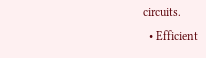circuits.
  • Efficient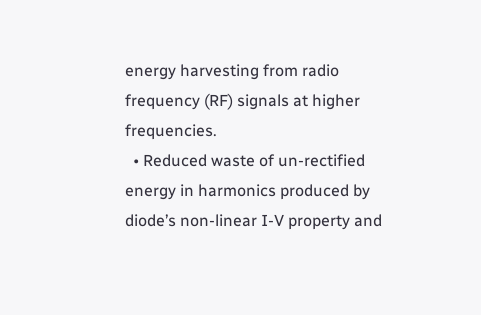energy harvesting from radio frequency (RF) signals at higher frequencies.
  • Reduced waste of un-rectified energy in harmonics produced by diode’s non-linear I-V property and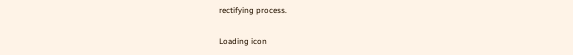rectifying process.

Loading icon